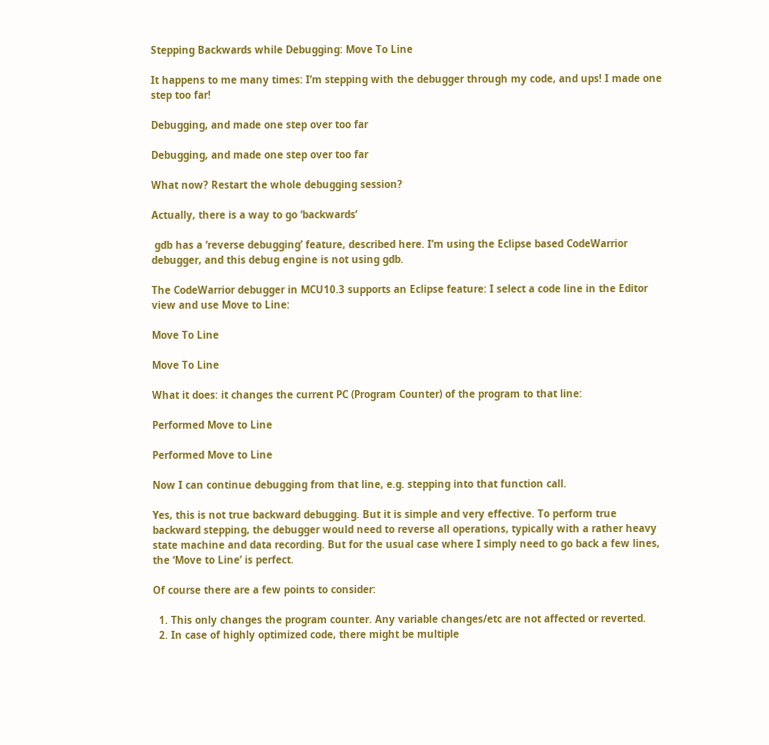Stepping Backwards while Debugging: Move To Line

It happens to me many times: I’m stepping with the debugger through my code, and ups! I made one step too far!

Debugging, and made one step over too far

Debugging, and made one step over too far

What now? Restart the whole debugging session?

Actually, there is a way to go ‘backwards’

 gdb has a ‘reverse debugging’ feature, described here. I’m using the Eclipse based CodeWarrior debugger, and this debug engine is not using gdb.

The CodeWarrior debugger in MCU10.3 supports an Eclipse feature: I select a code line in the Editor view and use Move to Line:

Move To Line

Move To Line

What it does: it changes the current PC (Program Counter) of the program to that line:

Performed Move to Line

Performed Move to Line

Now I can continue debugging from that line, e.g. stepping into that function call.

Yes, this is not true backward debugging. But it is simple and very effective. To perform true backward stepping, the debugger would need to reverse all operations, typically with a rather heavy state machine and data recording. But for the usual case where I simply need to go back a few lines, the ‘Move to Line’ is perfect.

Of course there are a few points to consider:

  1. This only changes the program counter. Any variable changes/etc are not affected or reverted.
  2. In case of highly optimized code, there might be multiple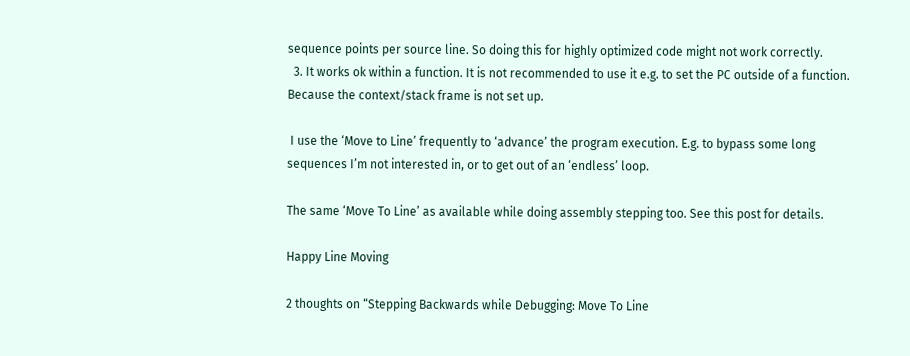sequence points per source line. So doing this for highly optimized code might not work correctly.
  3. It works ok within a function. It is not recommended to use it e.g. to set the PC outside of a function. Because the context/stack frame is not set up.

 I use the ‘Move to Line’ frequently to ‘advance’ the program execution. E.g. to bypass some long sequences I’m not interested in, or to get out of an ‘endless’ loop.

The same ‘Move To Line’ as available while doing assembly stepping too. See this post for details.

Happy Line Moving

2 thoughts on “Stepping Backwards while Debugging: Move To Line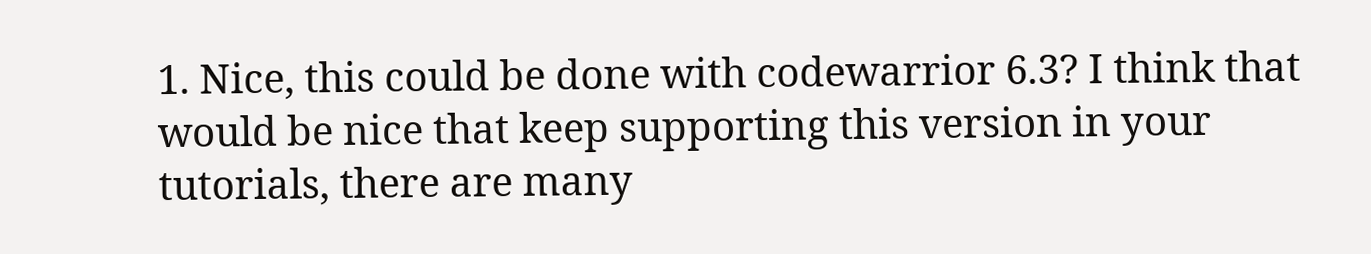1. Nice, this could be done with codewarrior 6.3? I think that would be nice that keep supporting this version in your tutorials, there are many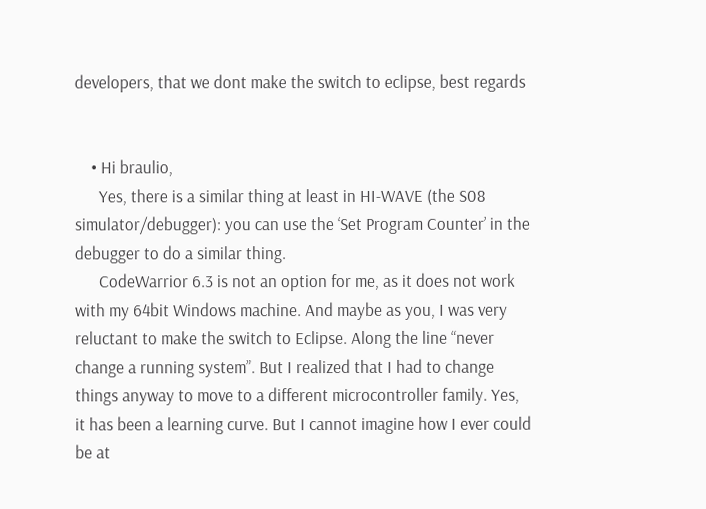developers, that we dont make the switch to eclipse, best regards


    • Hi braulio,
      Yes, there is a similar thing at least in HI-WAVE (the S08 simulator/debugger): you can use the ‘Set Program Counter’ in the debugger to do a similar thing.
      CodeWarrior 6.3 is not an option for me, as it does not work with my 64bit Windows machine. And maybe as you, I was very reluctant to make the switch to Eclipse. Along the line “never change a running system”. But I realized that I had to change things anyway to move to a different microcontroller family. Yes, it has been a learning curve. But I cannot imagine how I ever could be at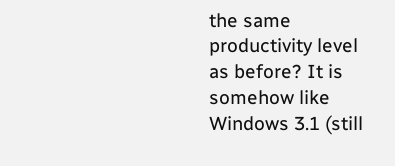the same productivity level as before? It is somehow like Windows 3.1 (still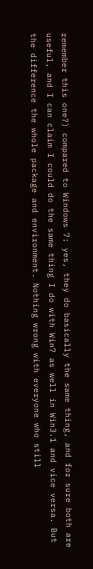remember this one?) compared to Windows 7: yes, they do basically the same thing, and for sure both are useful, and I can claim I could do the same thing I do with Win7 as well in Win3.1 and vice versa. But the difference the whole package and environment. Nothing wrong with everyone who still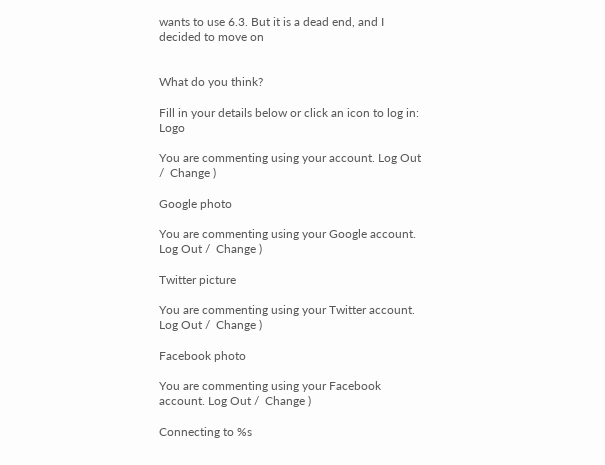wants to use 6.3. But it is a dead end, and I decided to move on


What do you think?

Fill in your details below or click an icon to log in: Logo

You are commenting using your account. Log Out /  Change )

Google photo

You are commenting using your Google account. Log Out /  Change )

Twitter picture

You are commenting using your Twitter account. Log Out /  Change )

Facebook photo

You are commenting using your Facebook account. Log Out /  Change )

Connecting to %s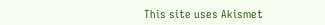This site uses Akismet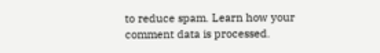to reduce spam. Learn how your comment data is processed.